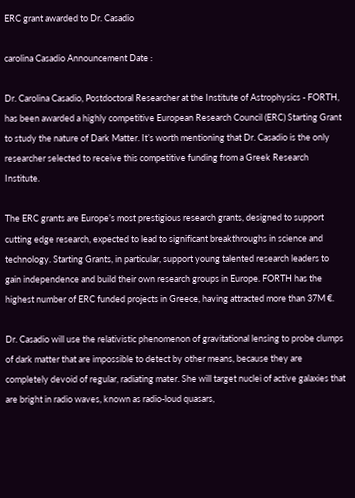ERC grant awarded to Dr. Casadio

carolina Casadio Announcement Date :

Dr. Carolina Casadio, Postdoctoral Researcher at the Institute of Astrophysics - FORTH, has been awarded a highly competitive European Research Council (ERC) Starting Grant to study the nature of Dark Matter. It’s worth mentioning that Dr. Casadio is the only researcher selected to receive this competitive funding from a Greek Research Institute.

The ERC grants are Europe’s most prestigious research grants, designed to support cutting edge research, expected to lead to significant breakthroughs in science and technology. Starting Grants, in particular, support young talented research leaders to gain independence and build their own research groups in Europe. FORTH has the highest number of ERC funded projects in Greece, having attracted more than 37M €.

Dr. Casadio will use the relativistic phenomenon of gravitational lensing to probe clumps of dark matter that are impossible to detect by other means, because they are completely devoid of regular, radiating mater. She will target nuclei of active galaxies that are bright in radio waves, known as radio-loud quasars,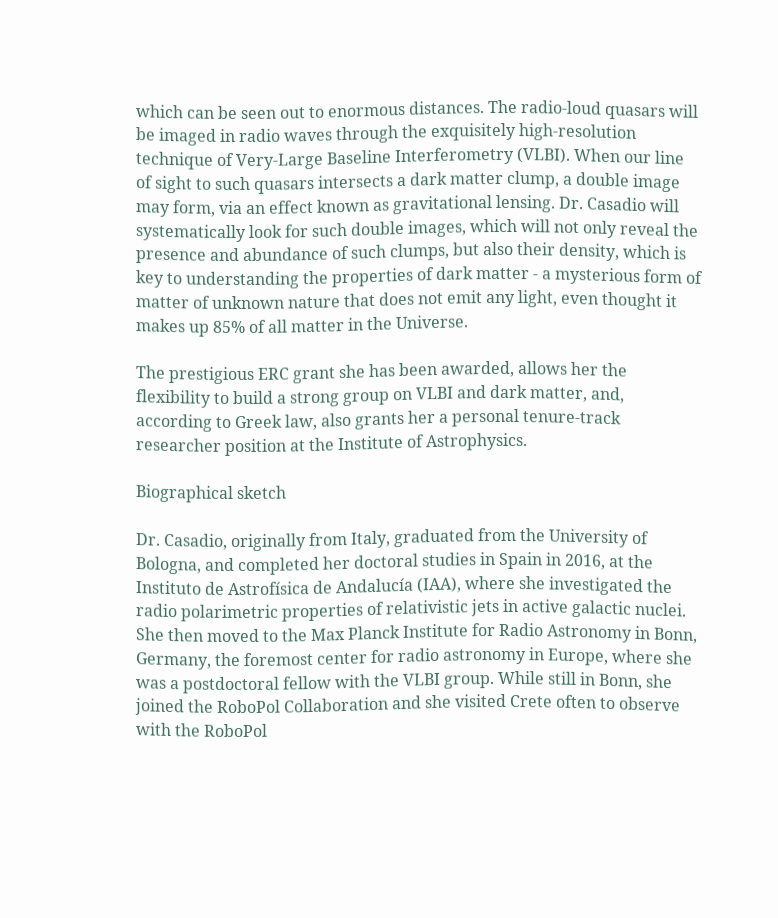which can be seen out to enormous distances. The radio-loud quasars will be imaged in radio waves through the exquisitely high-resolution technique of Very-Large Baseline Interferometry (VLBI). When our line of sight to such quasars intersects a dark matter clump, a double image may form, via an effect known as gravitational lensing. Dr. Casadio will systematically look for such double images, which will not only reveal the presence and abundance of such clumps, but also their density, which is key to understanding the properties of dark matter - a mysterious form of matter of unknown nature that does not emit any light, even thought it makes up 85% of all matter in the Universe.

The prestigious ERC grant she has been awarded, allows her the flexibility to build a strong group on VLBI and dark matter, and, according to Greek law, also grants her a personal tenure-track researcher position at the Institute of Astrophysics.

Biographical sketch

Dr. Casadio, originally from Italy, graduated from the University of Bologna, and completed her doctoral studies in Spain in 2016, at the Instituto de Astrofísica de Andalucía (IAA), where she investigated the radio polarimetric properties of relativistic jets in active galactic nuclei. She then moved to the Max Planck Institute for Radio Astronomy in Bonn, Germany, the foremost center for radio astronomy in Europe, where she was a postdoctoral fellow with the VLBI group. While still in Bonn, she joined the RoboPol Collaboration and she visited Crete often to observe with the RoboPol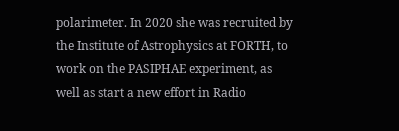polarimeter. In 2020 she was recruited by the Institute of Astrophysics at FORTH, to work on the PASIPHAE experiment, as well as start a new effort in Radio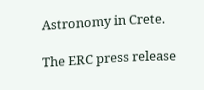Astronomy in Crete.

The ERC press release